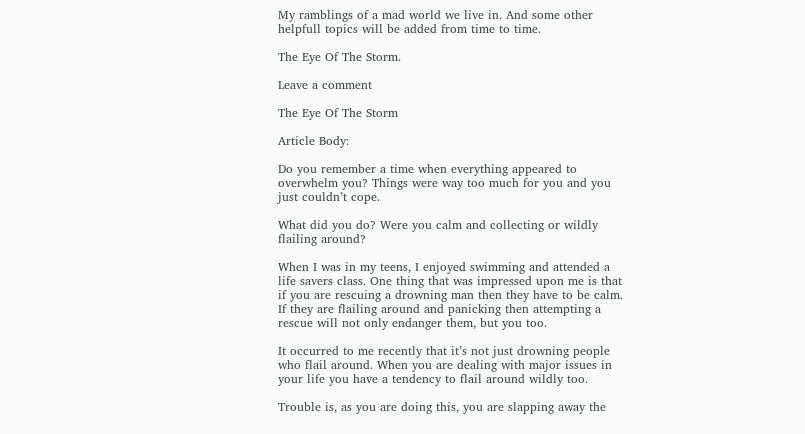My ramblings of a mad world we live in. And some other helpfull topics will be added from time to time.

The Eye Of The Storm.

Leave a comment

The Eye Of The Storm

Article Body:

Do you remember a time when everything appeared to overwhelm you? Things were way too much for you and you just couldn’t cope.

What did you do? Were you calm and collecting or wildly flailing around?

When I was in my teens, I enjoyed swimming and attended a life savers class. One thing that was impressed upon me is that if you are rescuing a drowning man then they have to be calm. If they are flailing around and panicking then attempting a rescue will not only endanger them, but you too.

It occurred to me recently that it’s not just drowning people who flail around. When you are dealing with major issues in your life you have a tendency to flail around wildly too.

Trouble is, as you are doing this, you are slapping away the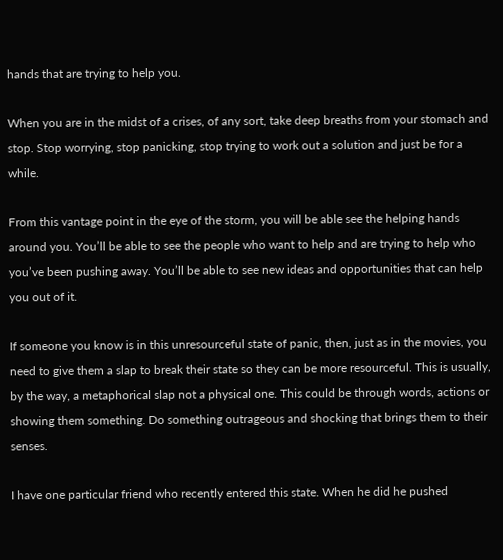hands that are trying to help you.

When you are in the midst of a crises, of any sort, take deep breaths from your stomach and stop. Stop worrying, stop panicking, stop trying to work out a solution and just be for a while.

From this vantage point in the eye of the storm, you will be able see the helping hands around you. You’ll be able to see the people who want to help and are trying to help who you’ve been pushing away. You’ll be able to see new ideas and opportunities that can help you out of it.

If someone you know is in this unresourceful state of panic, then, just as in the movies, you need to give them a slap to break their state so they can be more resourceful. This is usually, by the way, a metaphorical slap not a physical one. This could be through words, actions or showing them something. Do something outrageous and shocking that brings them to their senses.

I have one particular friend who recently entered this state. When he did he pushed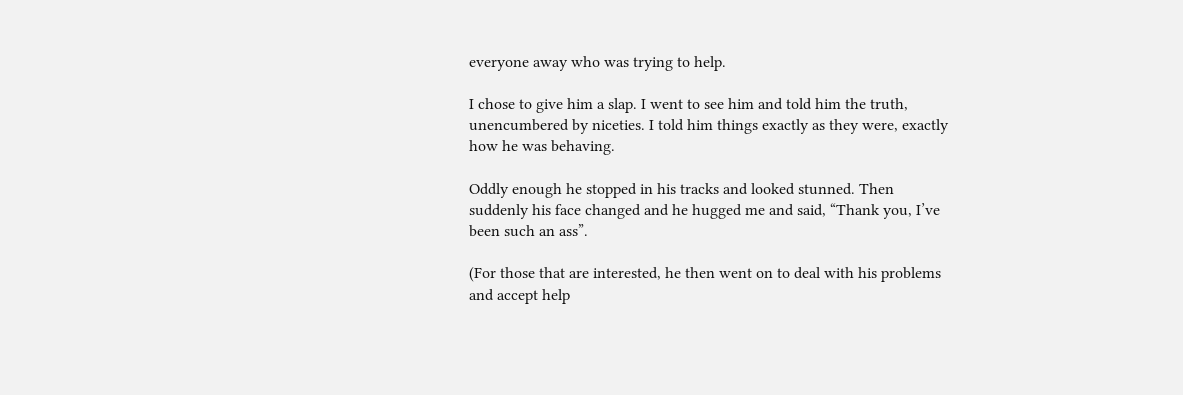everyone away who was trying to help.

I chose to give him a slap. I went to see him and told him the truth, unencumbered by niceties. I told him things exactly as they were, exactly how he was behaving.

Oddly enough he stopped in his tracks and looked stunned. Then suddenly his face changed and he hugged me and said, “Thank you, I’ve been such an ass”.

(For those that are interested, he then went on to deal with his problems and accept help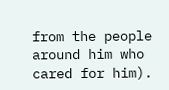from the people around him who cared for him).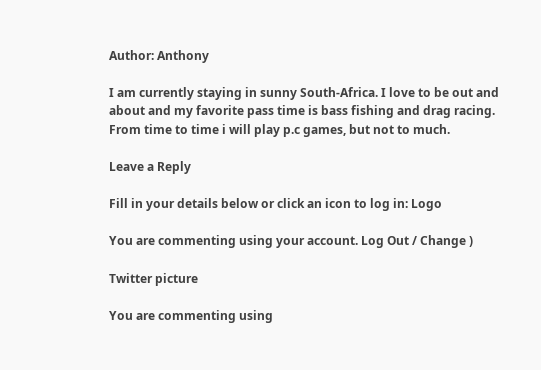Author: Anthony

I am currently staying in sunny South-Africa. I love to be out and about and my favorite pass time is bass fishing and drag racing. From time to time i will play p.c games, but not to much.

Leave a Reply

Fill in your details below or click an icon to log in: Logo

You are commenting using your account. Log Out / Change )

Twitter picture

You are commenting using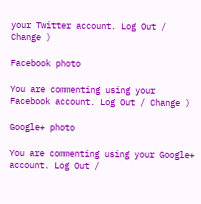your Twitter account. Log Out / Change )

Facebook photo

You are commenting using your Facebook account. Log Out / Change )

Google+ photo

You are commenting using your Google+ account. Log Out /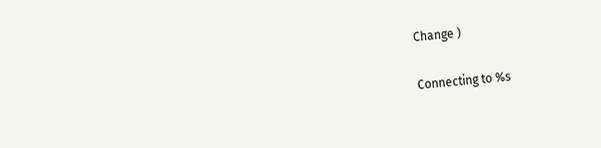Change )

Connecting to %s